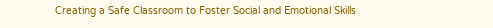Creating a Safe Classroom to Foster Social and Emotional Skills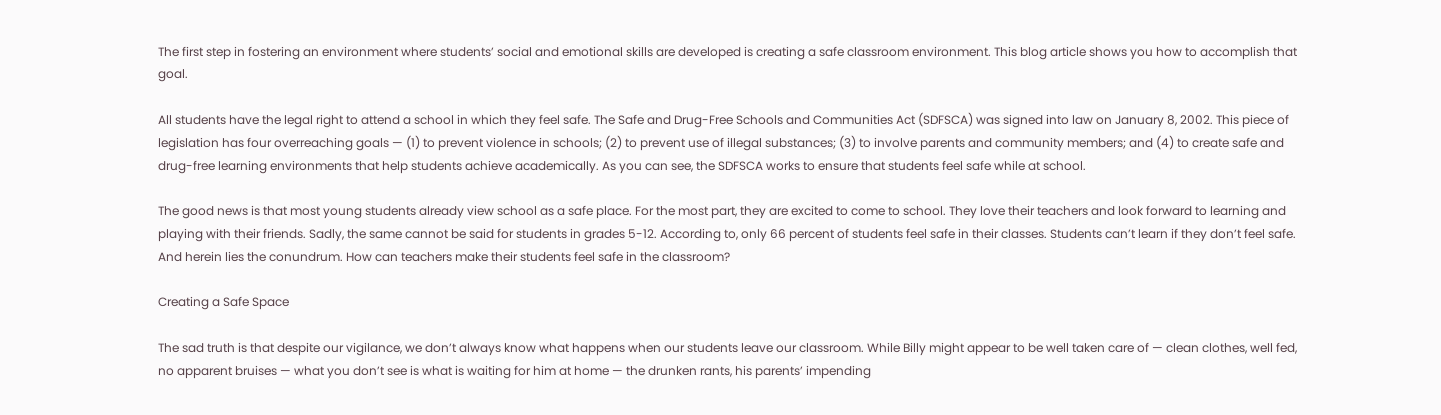The first step in fostering an environment where students’ social and emotional skills are developed is creating a safe classroom environment. This blog article shows you how to accomplish that goal.

All students have the legal right to attend a school in which they feel safe. The Safe and Drug-Free Schools and Communities Act (SDFSCA) was signed into law on January 8, 2002. This piece of legislation has four overreaching goals — (1) to prevent violence in schools; (2) to prevent use of illegal substances; (3) to involve parents and community members; and (4) to create safe and drug-free learning environments that help students achieve academically. As you can see, the SDFSCA works to ensure that students feel safe while at school.

The good news is that most young students already view school as a safe place. For the most part, they are excited to come to school. They love their teachers and look forward to learning and playing with their friends. Sadly, the same cannot be said for students in grades 5-12. According to, only 66 percent of students feel safe in their classes. Students can’t learn if they don’t feel safe. And herein lies the conundrum. How can teachers make their students feel safe in the classroom?

Creating a Safe Space

The sad truth is that despite our vigilance, we don’t always know what happens when our students leave our classroom. While Billy might appear to be well taken care of — clean clothes, well fed, no apparent bruises — what you don’t see is what is waiting for him at home — the drunken rants, his parents’ impending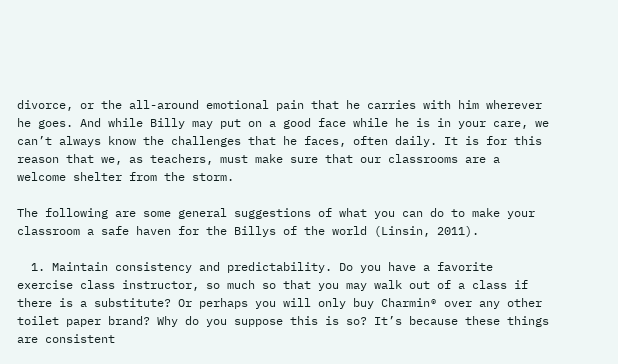divorce, or the all-around emotional pain that he carries with him wherever he goes. And while Billy may put on a good face while he is in your care, we can’t always know the challenges that he faces, often daily. It is for this reason that we, as teachers, must make sure that our classrooms are a welcome shelter from the storm.

The following are some general suggestions of what you can do to make your classroom a safe haven for the Billys of the world (Linsin, 2011).

  1. Maintain consistency and predictability. Do you have a favorite exercise class instructor, so much so that you may walk out of a class if there is a substitute? Or perhaps you will only buy Charmin® over any other toilet paper brand? Why do you suppose this is so? It’s because these things are consistent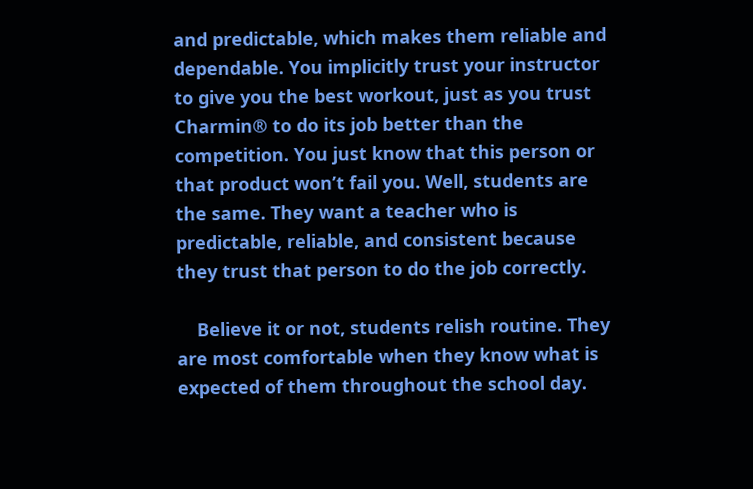and predictable, which makes them reliable and dependable. You implicitly trust your instructor to give you the best workout, just as you trust Charmin® to do its job better than the competition. You just know that this person or that product won’t fail you. Well, students are the same. They want a teacher who is predictable, reliable, and consistent because they trust that person to do the job correctly.

    Believe it or not, students relish routine. They are most comfortable when they know what is expected of them throughout the school day.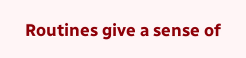Routines give a sense of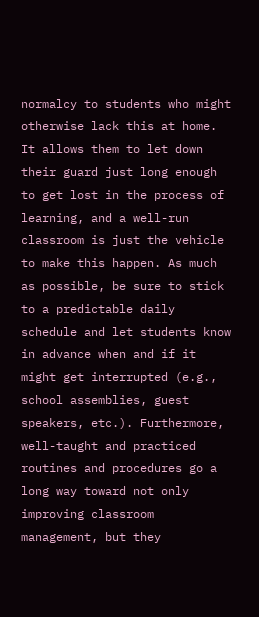normalcy to students who might otherwise lack this at home. It allows them to let down their guard just long enough to get lost in the process of learning, and a well-run classroom is just the vehicle to make this happen. As much as possible, be sure to stick to a predictable daily schedule and let students know in advance when and if it might get interrupted (e.g., school assemblies, guest speakers, etc.). Furthermore, well-taught and practiced routines and procedures go a long way toward not only improving classroom management, but they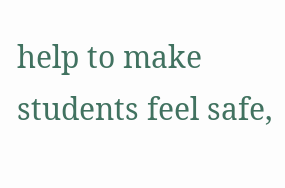help to make students feel safe,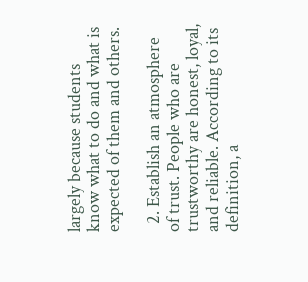largely because students know what to do and what is expected of them and others.

  2. Establish an atmosphere of trust. People who are trustworthy are honest, loyal, and reliable. According to its definition, a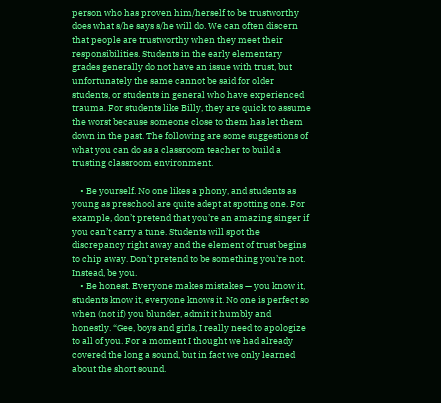person who has proven him/herself to be trustworthy does what s/he says s/he will do. We can often discern that people are trustworthy when they meet their responsibilities. Students in the early elementary grades generally do not have an issue with trust, but unfortunately the same cannot be said for older students, or students in general who have experienced trauma. For students like Billy, they are quick to assume the worst because someone close to them has let them down in the past. The following are some suggestions of what you can do as a classroom teacher to build a trusting classroom environment.

    • Be yourself. No one likes a phony, and students as young as preschool are quite adept at spotting one. For example, don’t pretend that you’re an amazing singer if you can’t carry a tune. Students will spot the discrepancy right away and the element of trust begins to chip away. Don’t pretend to be something you’re not. Instead, be you.
    • Be honest. Everyone makes mistakes — you know it, students know it, everyone knows it. No one is perfect so when (not if) you blunder, admit it humbly and honestly. “Gee, boys and girls, I really need to apologize to all of you. For a moment I thought we had already covered the long a sound, but in fact we only learned about the short sound.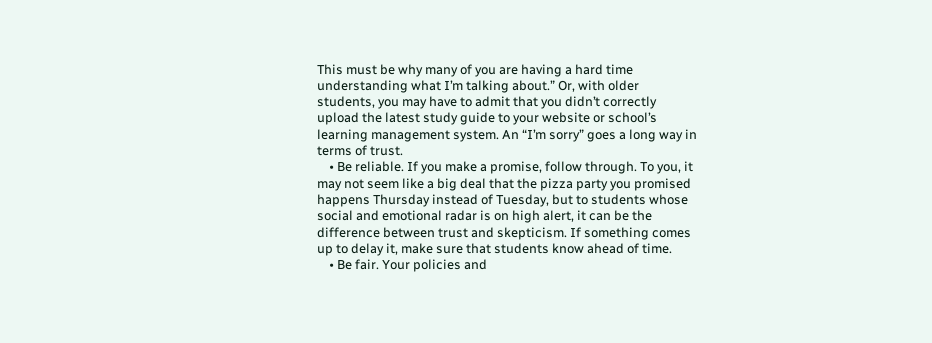This must be why many of you are having a hard time understanding what I’m talking about.” Or, with older students, you may have to admit that you didn’t correctly upload the latest study guide to your website or school’s learning management system. An “I’m sorry” goes a long way in terms of trust.
    • Be reliable. If you make a promise, follow through. To you, it may not seem like a big deal that the pizza party you promised happens Thursday instead of Tuesday, but to students whose social and emotional radar is on high alert, it can be the difference between trust and skepticism. If something comes up to delay it, make sure that students know ahead of time.
    • Be fair. Your policies and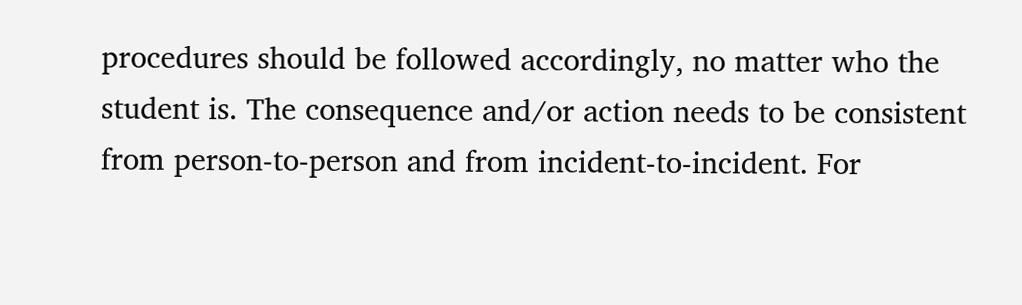procedures should be followed accordingly, no matter who the student is. The consequence and/or action needs to be consistent from person-to-person and from incident-to-incident. For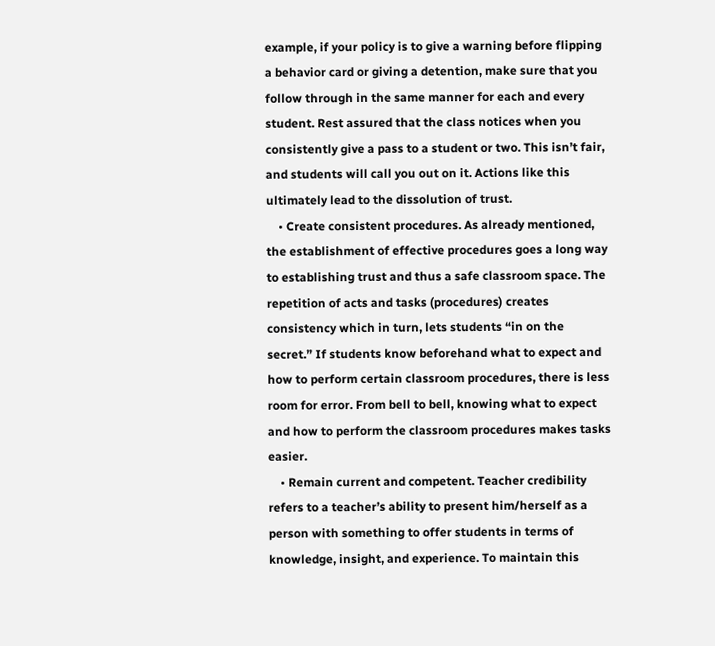example, if your policy is to give a warning before flipping a behavior card or giving a detention, make sure that you follow through in the same manner for each and every student. Rest assured that the class notices when you consistently give a pass to a student or two. This isn’t fair, and students will call you out on it. Actions like this ultimately lead to the dissolution of trust.
    • Create consistent procedures. As already mentioned, the establishment of effective procedures goes a long way to establishing trust and thus a safe classroom space. The repetition of acts and tasks (procedures) creates consistency which in turn, lets students “in on the secret.” If students know beforehand what to expect and how to perform certain classroom procedures, there is less room for error. From bell to bell, knowing what to expect and how to perform the classroom procedures makes tasks easier.
    • Remain current and competent. Teacher credibility refers to a teacher’s ability to present him/herself as a person with something to offer students in terms of knowledge, insight, and experience. To maintain this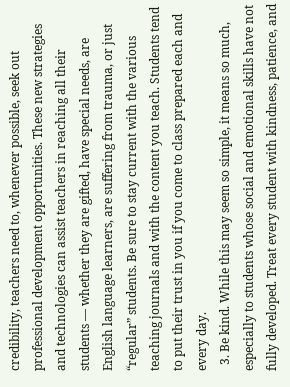credibility, teachers need to, whenever possible, seek out professional development opportunities. These new strategies and technologies can assist teachers in reaching all their students — whether they are gifted, have special needs, are English language learners, are suffering from trauma, or just “regular” students. Be sure to stay current with the various teaching journals and with the content you teach. Students tend to put their trust in you if you come to class prepared each and every day.
  3. Be kind. While this may seem so simple, it means so much, especially to students whose social and emotional skills have not fully developed. Treat every student with kindness, patience, and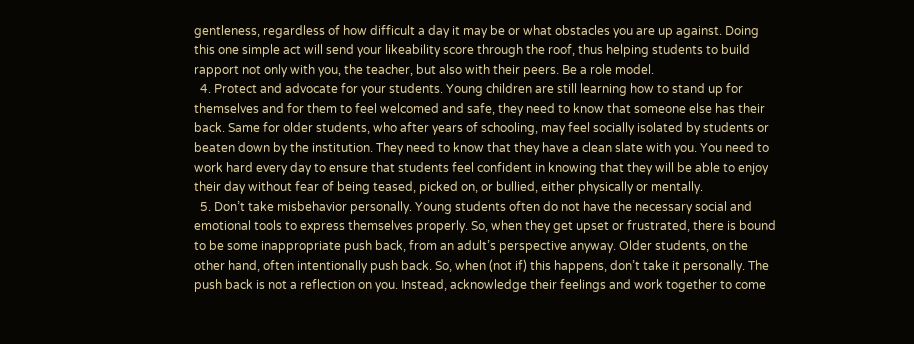gentleness, regardless of how difficult a day it may be or what obstacles you are up against. Doing this one simple act will send your likeability score through the roof, thus helping students to build rapport not only with you, the teacher, but also with their peers. Be a role model.
  4. Protect and advocate for your students. Young children are still learning how to stand up for themselves and for them to feel welcomed and safe, they need to know that someone else has their back. Same for older students, who after years of schooling, may feel socially isolated by students or beaten down by the institution. They need to know that they have a clean slate with you. You need to work hard every day to ensure that students feel confident in knowing that they will be able to enjoy their day without fear of being teased, picked on, or bullied, either physically or mentally.
  5. Don’t take misbehavior personally. Young students often do not have the necessary social and emotional tools to express themselves properly. So, when they get upset or frustrated, there is bound to be some inappropriate push back, from an adult’s perspective anyway. Older students, on the other hand, often intentionally push back. So, when (not if) this happens, don’t take it personally. The push back is not a reflection on you. Instead, acknowledge their feelings and work together to come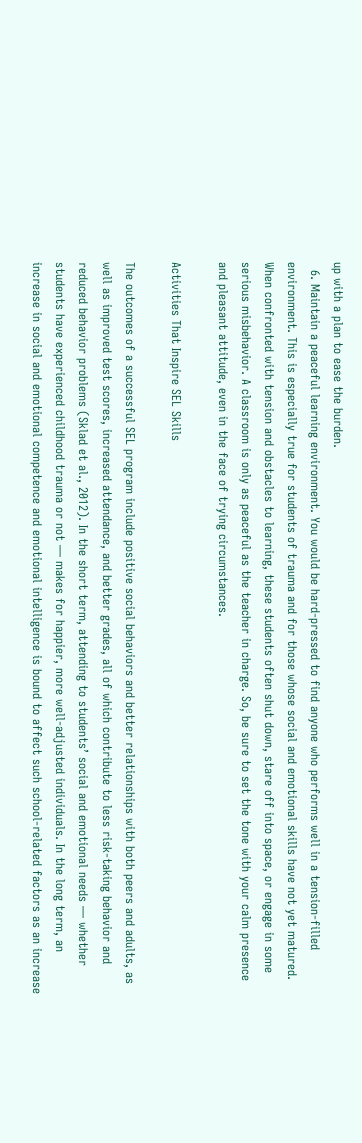up with a plan to ease the burden.
  6. Maintain a peaceful learning environment. You would be hard-pressed to find anyone who performs well in a tension-filled environment. This is especially true for students of trauma and for those whose social and emotional skills have not yet matured. When confronted with tension and obstacles to learning, these students often shut down, stare off into space, or engage in some serious misbehavior. A classroom is only as peaceful as the teacher in charge. So, be sure to set the tone with your calm presence and pleasant attitude, even in the face of trying circumstances.

Activities That Inspire SEL Skills

The outcomes of a successful SEL program include positive social behaviors and better relationships with both peers and adults, as well as improved test scores, increased attendance, and better grades, all of which contribute to less risk-taking behavior and reduced behavior problems (Sklad et al., 2012). In the short term, attending to students’ social and emotional needs — whether students have experienced childhood trauma or not — makes for happier, more well-adjusted individuals. In the long term, an increase in social and emotional competence and emotional intelligence is bound to affect such school-related factors as an increase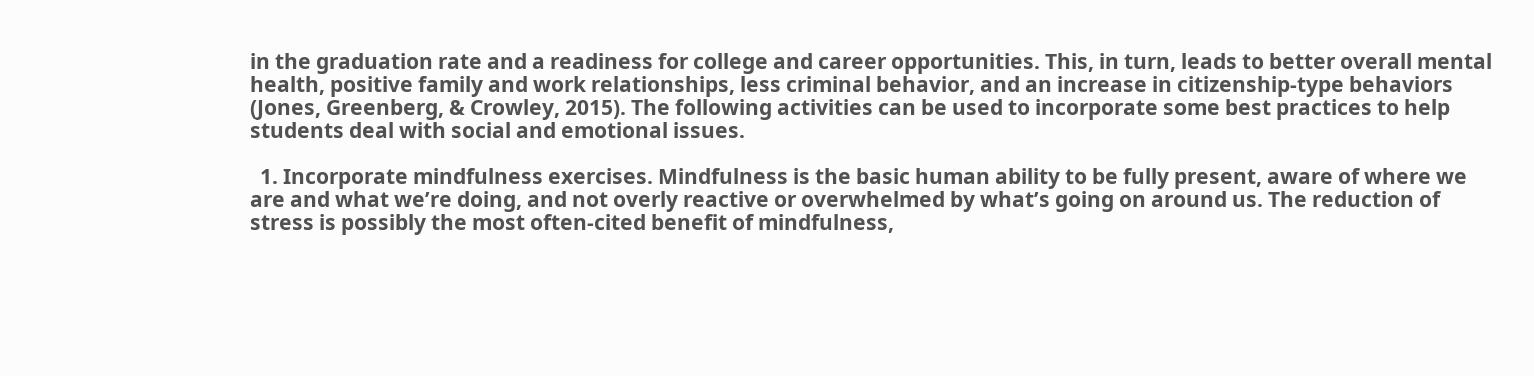in the graduation rate and a readiness for college and career opportunities. This, in turn, leads to better overall mental health, positive family and work relationships, less criminal behavior, and an increase in citizenship-type behaviors (Jones, Greenberg, & Crowley, 2015). The following activities can be used to incorporate some best practices to help students deal with social and emotional issues.

  1. Incorporate mindfulness exercises. Mindfulness is the basic human ability to be fully present, aware of where we are and what we’re doing, and not overly reactive or overwhelmed by what’s going on around us. The reduction of stress is possibly the most often-cited benefit of mindfulness,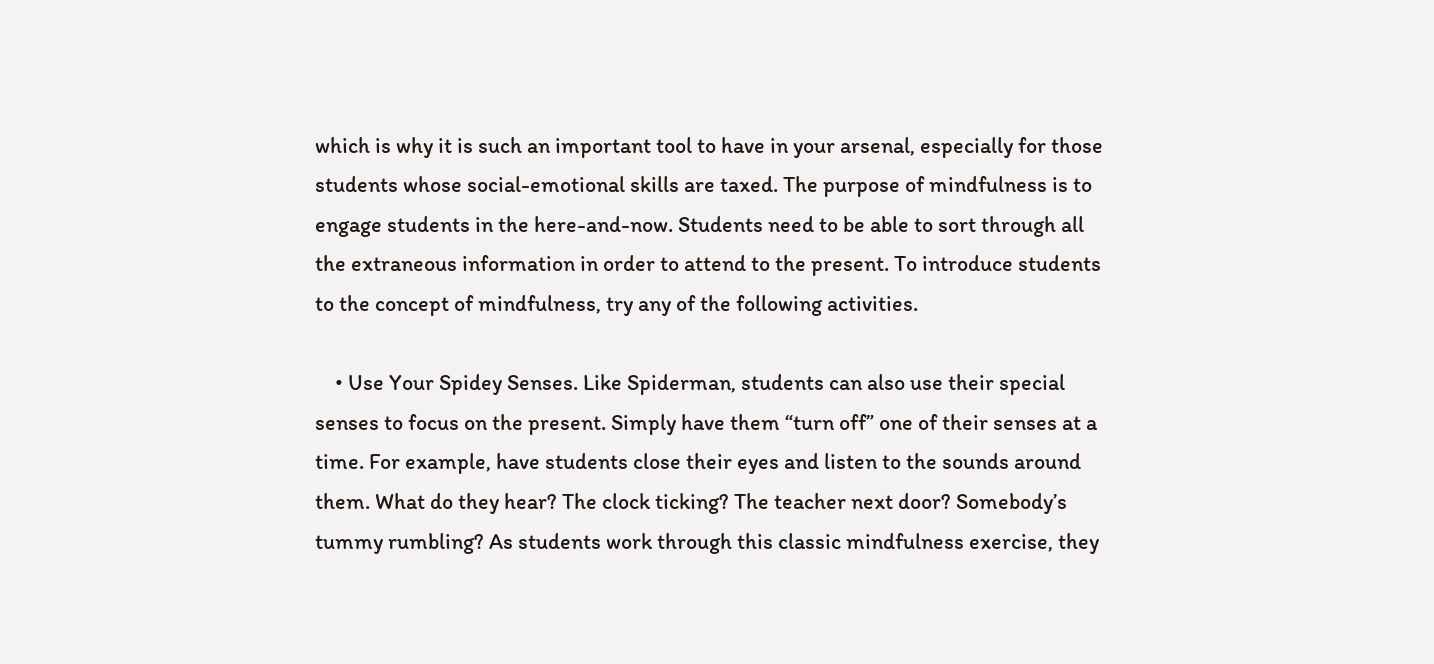which is why it is such an important tool to have in your arsenal, especially for those students whose social-emotional skills are taxed. The purpose of mindfulness is to engage students in the here-and-now. Students need to be able to sort through all the extraneous information in order to attend to the present. To introduce students to the concept of mindfulness, try any of the following activities.

    • Use Your Spidey Senses. Like Spiderman, students can also use their special senses to focus on the present. Simply have them “turn off” one of their senses at a time. For example, have students close their eyes and listen to the sounds around them. What do they hear? The clock ticking? The teacher next door? Somebody’s tummy rumbling? As students work through this classic mindfulness exercise, they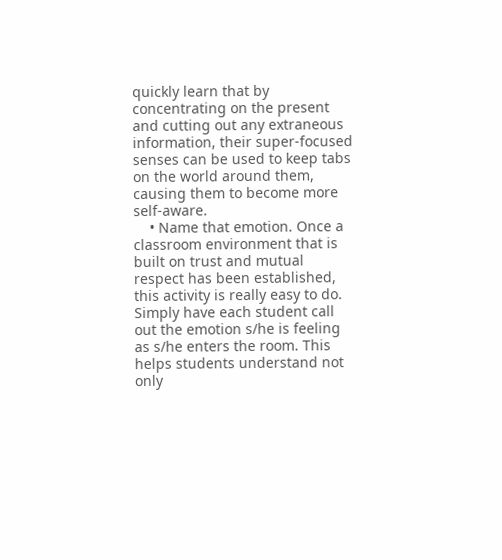quickly learn that by concentrating on the present and cutting out any extraneous information, their super-focused senses can be used to keep tabs on the world around them, causing them to become more self-aware.
    • Name that emotion. Once a classroom environment that is built on trust and mutual respect has been established, this activity is really easy to do. Simply have each student call out the emotion s/he is feeling as s/he enters the room. This helps students understand not only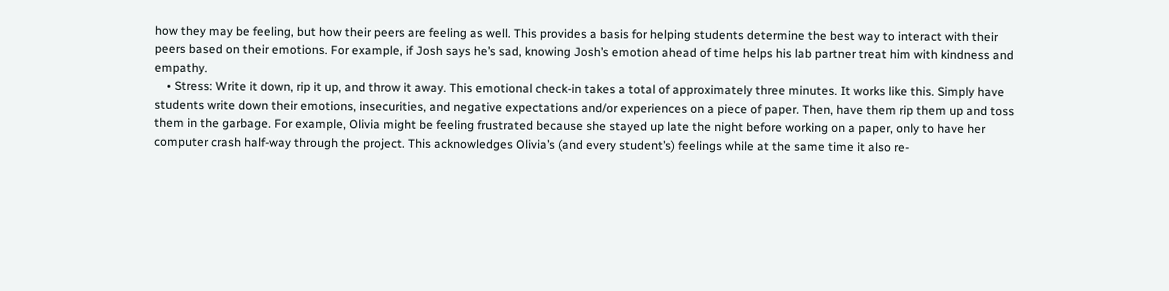how they may be feeling, but how their peers are feeling as well. This provides a basis for helping students determine the best way to interact with their peers based on their emotions. For example, if Josh says he’s sad, knowing Josh’s emotion ahead of time helps his lab partner treat him with kindness and empathy.
    • Stress: Write it down, rip it up, and throw it away. This emotional check-in takes a total of approximately three minutes. It works like this. Simply have students write down their emotions, insecurities, and negative expectations and/or experiences on a piece of paper. Then, have them rip them up and toss them in the garbage. For example, Olivia might be feeling frustrated because she stayed up late the night before working on a paper, only to have her computer crash half-way through the project. This acknowledges Olivia’s (and every student’s) feelings while at the same time it also re-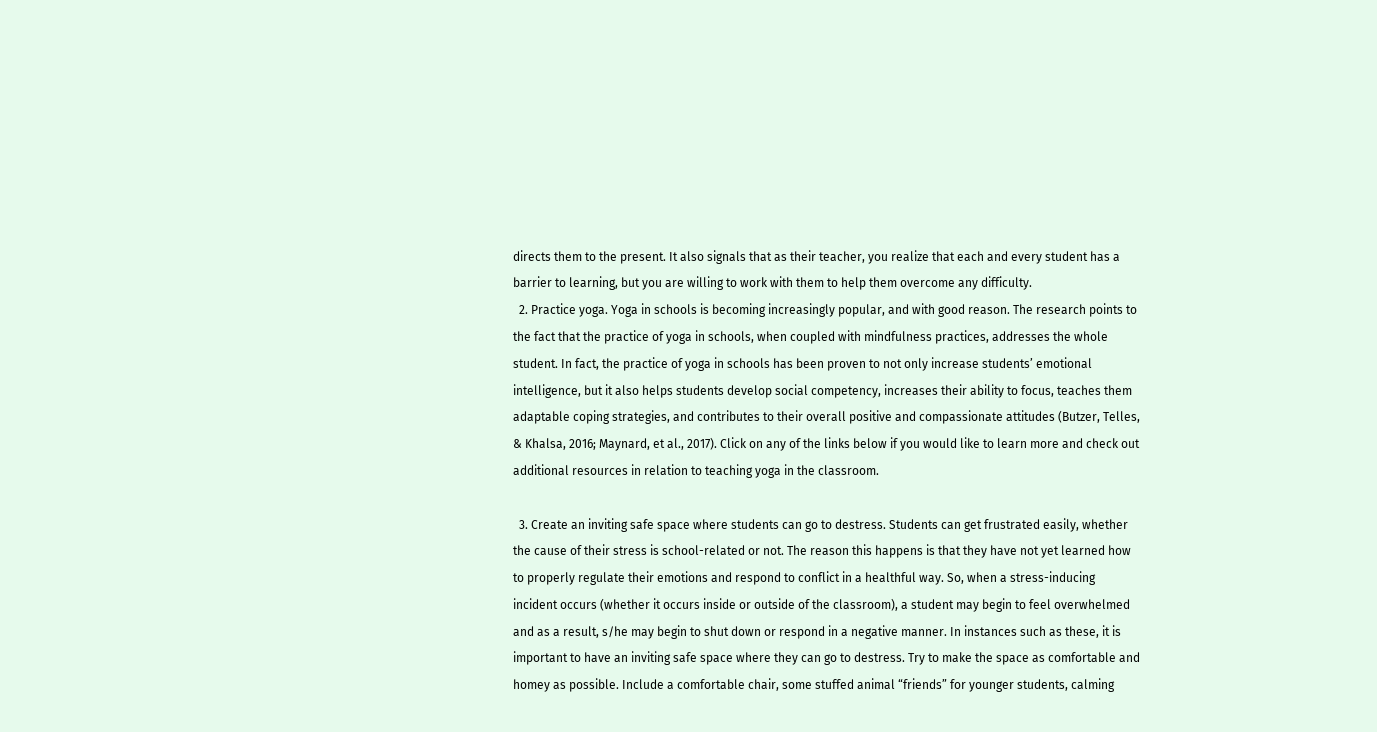directs them to the present. It also signals that as their teacher, you realize that each and every student has a barrier to learning, but you are willing to work with them to help them overcome any difficulty.
  2. Practice yoga. Yoga in schools is becoming increasingly popular, and with good reason. The research points to the fact that the practice of yoga in schools, when coupled with mindfulness practices, addresses the whole student. In fact, the practice of yoga in schools has been proven to not only increase students’ emotional intelligence, but it also helps students develop social competency, increases their ability to focus, teaches them adaptable coping strategies, and contributes to their overall positive and compassionate attitudes (Butzer, Telles, & Khalsa, 2016; Maynard, et al., 2017). Click on any of the links below if you would like to learn more and check out additional resources in relation to teaching yoga in the classroom.

  3. Create an inviting safe space where students can go to destress. Students can get frustrated easily, whether the cause of their stress is school-related or not. The reason this happens is that they have not yet learned how to properly regulate their emotions and respond to conflict in a healthful way. So, when a stress-inducing incident occurs (whether it occurs inside or outside of the classroom), a student may begin to feel overwhelmed and as a result, s/he may begin to shut down or respond in a negative manner. In instances such as these, it is important to have an inviting safe space where they can go to destress. Try to make the space as comfortable and homey as possible. Include a comfortable chair, some stuffed animal “friends” for younger students, calming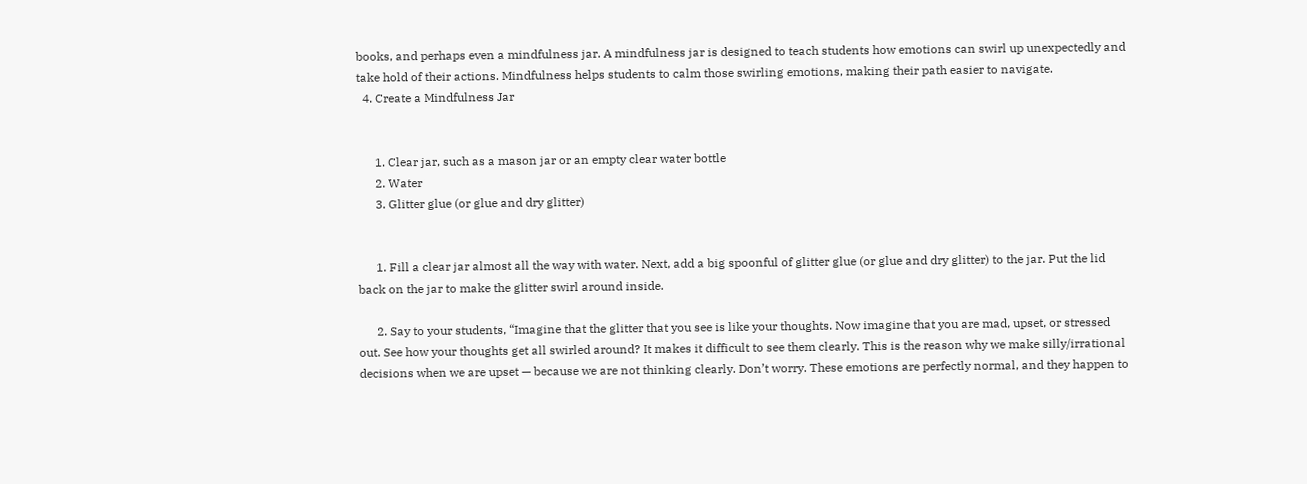books, and perhaps even a mindfulness jar. A mindfulness jar is designed to teach students how emotions can swirl up unexpectedly and take hold of their actions. Mindfulness helps students to calm those swirling emotions, making their path easier to navigate.
  4. Create a Mindfulness Jar


      1. Clear jar, such as a mason jar or an empty clear water bottle
      2. Water
      3. Glitter glue (or glue and dry glitter)


      1. Fill a clear jar almost all the way with water. Next, add a big spoonful of glitter glue (or glue and dry glitter) to the jar. Put the lid back on the jar to make the glitter swirl around inside.

      2. Say to your students, “Imagine that the glitter that you see is like your thoughts. Now imagine that you are mad, upset, or stressed out. See how your thoughts get all swirled around? It makes it difficult to see them clearly. This is the reason why we make silly/irrational decisions when we are upset — because we are not thinking clearly. Don’t worry. These emotions are perfectly normal, and they happen to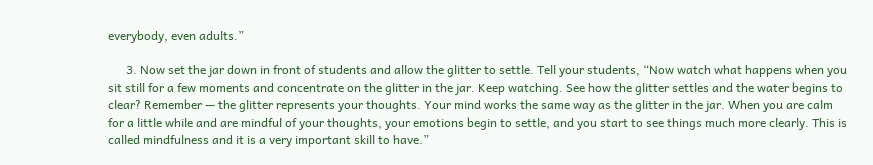everybody, even adults.”

      3. Now set the jar down in front of students and allow the glitter to settle. Tell your students, “Now watch what happens when you sit still for a few moments and concentrate on the glitter in the jar. Keep watching. See how the glitter settles and the water begins to clear? Remember — the glitter represents your thoughts. Your mind works the same way as the glitter in the jar. When you are calm for a little while and are mindful of your thoughts, your emotions begin to settle, and you start to see things much more clearly. This is called mindfulness and it is a very important skill to have.”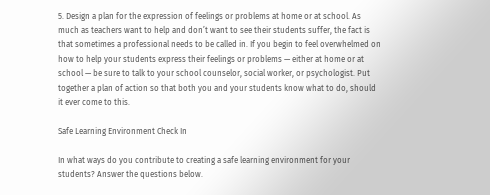5. Design a plan for the expression of feelings or problems at home or at school. As much as teachers want to help and don’t want to see their students suffer, the fact is that sometimes a professional needs to be called in. If you begin to feel overwhelmed on how to help your students express their feelings or problems — either at home or at school — be sure to talk to your school counselor, social worker, or psychologist. Put together a plan of action so that both you and your students know what to do, should it ever come to this.

Safe Learning Environment Check In

In what ways do you contribute to creating a safe learning environment for your students? Answer the questions below.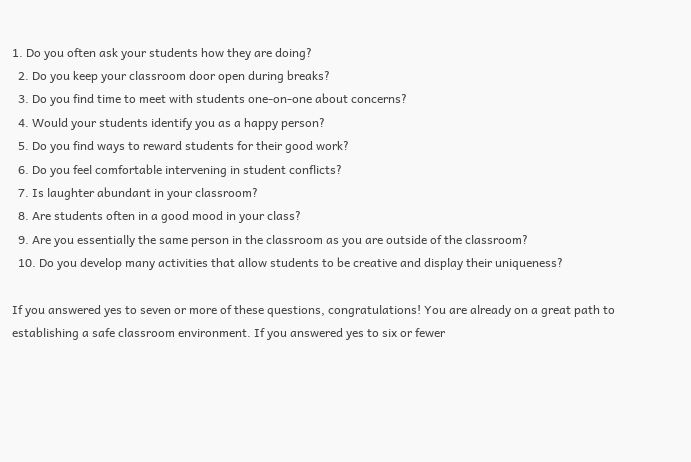1. Do you often ask your students how they are doing?
  2. Do you keep your classroom door open during breaks?
  3. Do you find time to meet with students one-on-one about concerns?
  4. Would your students identify you as a happy person?
  5. Do you find ways to reward students for their good work?
  6. Do you feel comfortable intervening in student conflicts?
  7. Is laughter abundant in your classroom?
  8. Are students often in a good mood in your class?
  9. Are you essentially the same person in the classroom as you are outside of the classroom?
  10. Do you develop many activities that allow students to be creative and display their uniqueness?

If you answered yes to seven or more of these questions, congratulations! You are already on a great path to establishing a safe classroom environment. If you answered yes to six or fewer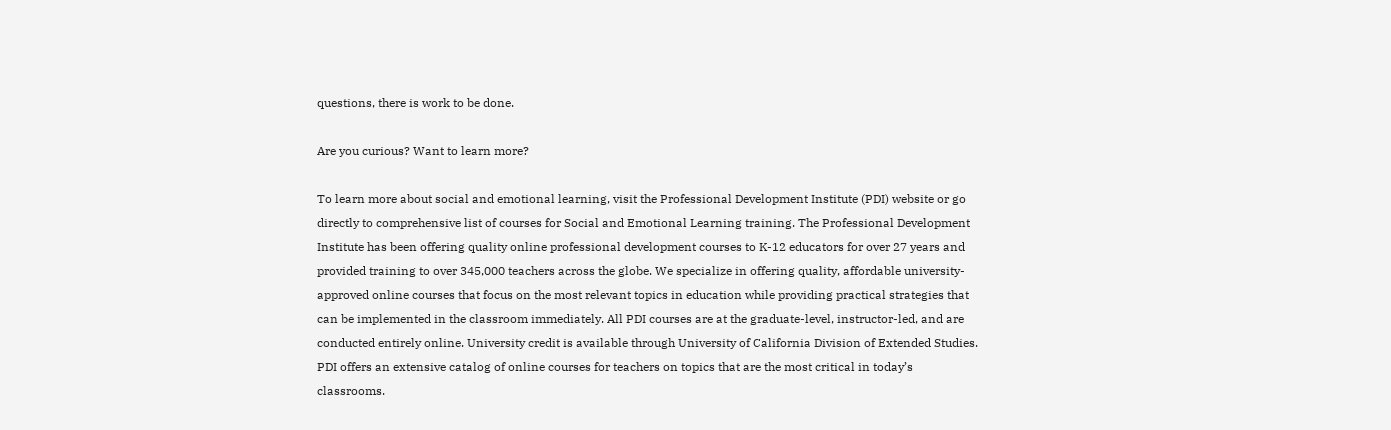questions, there is work to be done.

Are you curious? Want to learn more?

To learn more about social and emotional learning, visit the Professional Development Institute (PDI) website or go directly to comprehensive list of courses for Social and Emotional Learning training. The Professional Development Institute has been offering quality online professional development courses to K-12 educators for over 27 years and provided training to over 345,000 teachers across the globe. We specialize in offering quality, affordable university-approved online courses that focus on the most relevant topics in education while providing practical strategies that can be implemented in the classroom immediately. All PDI courses are at the graduate-level, instructor-led, and are conducted entirely online. University credit is available through University of California Division of Extended Studies. PDI offers an extensive catalog of online courses for teachers on topics that are the most critical in today’s classrooms.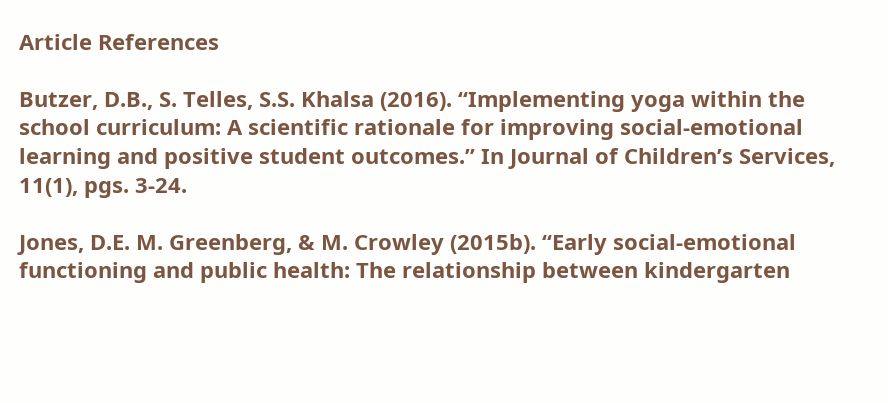Article References

Butzer, D.B., S. Telles, S.S. Khalsa (2016). “Implementing yoga within the school curriculum: A scientific rationale for improving social-emotional learning and positive student outcomes.” In Journal of Children’s Services, 11(1), pgs. 3-24.

Jones, D.E. M. Greenberg, & M. Crowley (2015b). “Early social-emotional functioning and public health: The relationship between kindergarten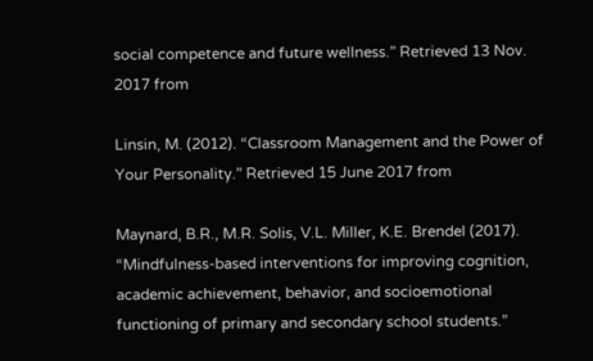social competence and future wellness.” Retrieved 13 Nov. 2017 from

Linsin, M. (2012). “Classroom Management and the Power of Your Personality.” Retrieved 15 June 2017 from

Maynard, B.R., M.R. Solis, V.L. Miller, K.E. Brendel (2017). “Mindfulness-based interventions for improving cognition, academic achievement, behavior, and socioemotional functioning of primary and secondary school students.”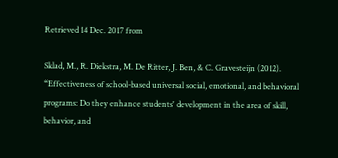Retrieved 14 Dec. 2017 from

Sklad, M., R. Diekstra, M. De Ritter, J. Ben, & C. Gravesteijn (2012). “Effectiveness of school-based universal social, emotional, and behavioral programs: Do they enhance students' development in the area of skill, behavior, and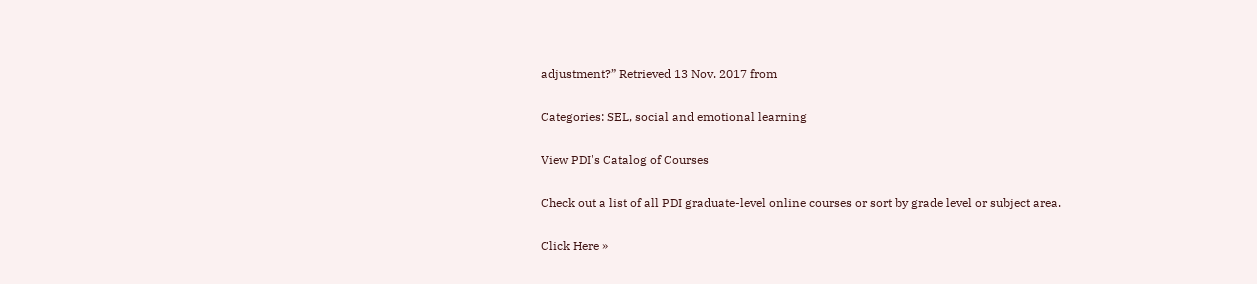adjustment?” Retrieved 13 Nov. 2017 from

Categories: SEL, social and emotional learning

View PDI's Catalog of Courses

Check out a list of all PDI graduate-level online courses or sort by grade level or subject area.

Click Here »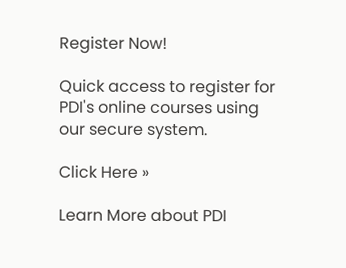Register Now!

Quick access to register for PDI's online courses using our secure system.

Click Here »

Learn More about PDI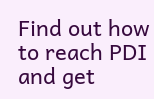Find out how to reach PDI and get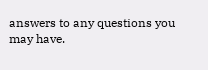answers to any questions you may have.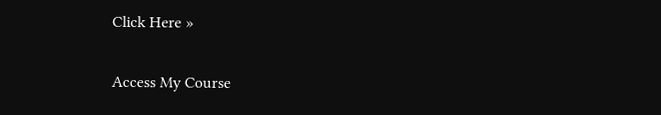Click Here »

Access My Course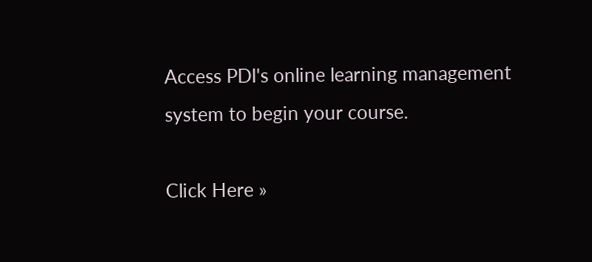Access PDI's online learning management system to begin your course.

Click Here »